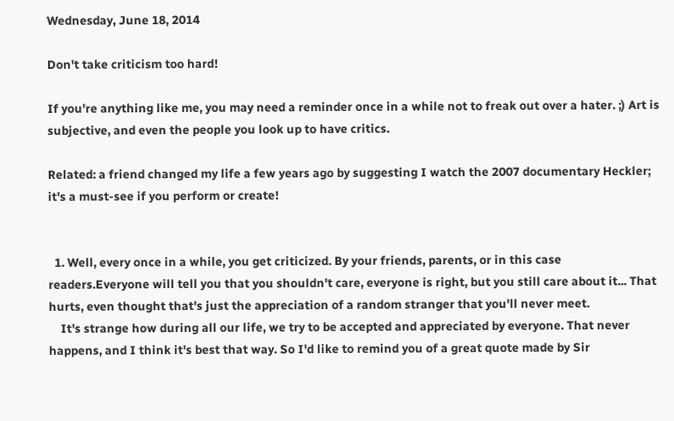Wednesday, June 18, 2014

Don't take criticism too hard!

If you're anything like me, you may need a reminder once in a while not to freak out over a hater. ;) Art is subjective, and even the people you look up to have critics.

Related: a friend changed my life a few years ago by suggesting I watch the 2007 documentary Heckler; it's a must-see if you perform or create!


  1. Well, every once in a while, you get criticized. By your friends, parents, or in this case readers.Everyone will tell you that you shouldn't care, everyone is right, but you still care about it... That hurts, even thought that's just the appreciation of a random stranger that you'll never meet.
    It's strange how during all our life, we try to be accepted and appreciated by everyone. That never happens, and I think it's best that way. So I'd like to remind you of a great quote made by Sir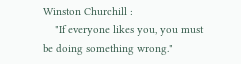Winston Churchill :
    "If everyone likes you, you must be doing something wrong."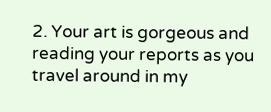2. Your art is gorgeous and reading your reports as you travel around in my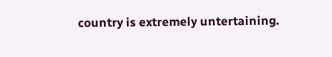country is extremely untertaining.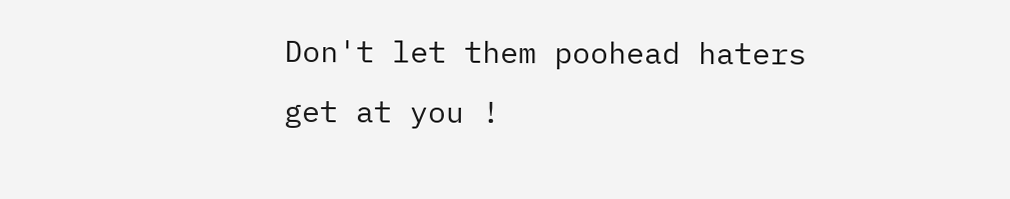Don't let them poohead haters get at you !